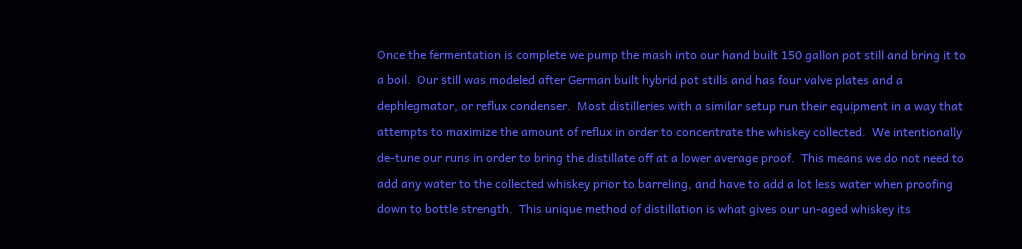Once the fermentation is complete we pump the mash into our hand built 150 gallon pot still and bring it to a boil.  Our still was modeled after German built hybrid pot stills and has four valve plates and a dephlegmator, or reflux condenser.  Most distilleries with a similar setup run their equipment in a way that attempts to maximize the amount of reflux in order to concentrate the whiskey collected.  We intentionally de-tune our runs in order to bring the distillate off at a lower average proof.  This means we do not need to add any water to the collected whiskey prior to barreling, and have to add a lot less water when proofing down to bottle strength.  This unique method of distillation is what gives our un-aged whiskey its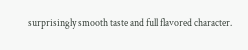surprisingly smooth taste and full flavored character.